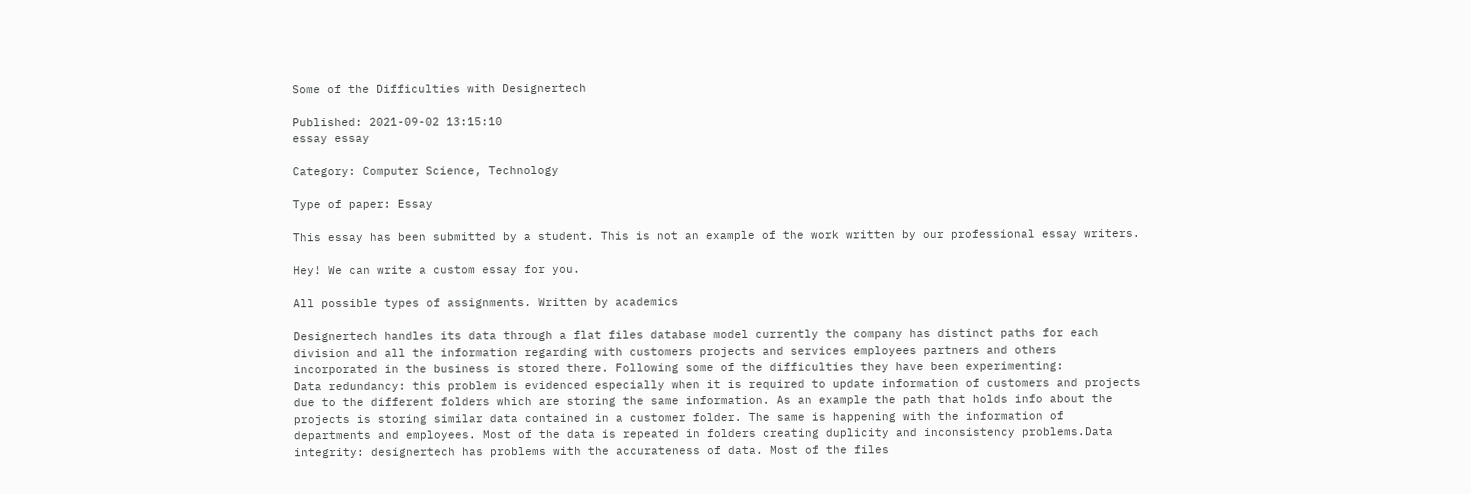Some of the Difficulties with Designertech

Published: 2021-09-02 13:15:10
essay essay

Category: Computer Science, Technology

Type of paper: Essay

This essay has been submitted by a student. This is not an example of the work written by our professional essay writers.

Hey! We can write a custom essay for you.

All possible types of assignments. Written by academics

Designertech handles its data through a flat files database model currently the company has distinct paths for each division and all the information regarding with customers projects and services employees partners and others incorporated in the business is stored there. Following some of the difficulties they have been experimenting:
Data redundancy: this problem is evidenced especially when it is required to update information of customers and projects due to the different folders which are storing the same information. As an example the path that holds info about the projects is storing similar data contained in a customer folder. The same is happening with the information of departments and employees. Most of the data is repeated in folders creating duplicity and inconsistency problems.Data integrity: designertech has problems with the accurateness of data. Most of the files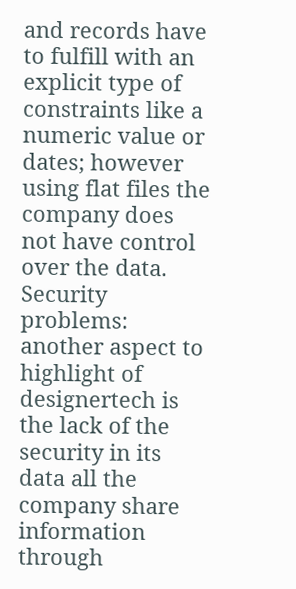and records have to fulfill with an explicit type of constraints like a numeric value or dates; however using flat files the company does not have control over the data.
Security problems: another aspect to highlight of designertech is the lack of the security in its data all the company share information through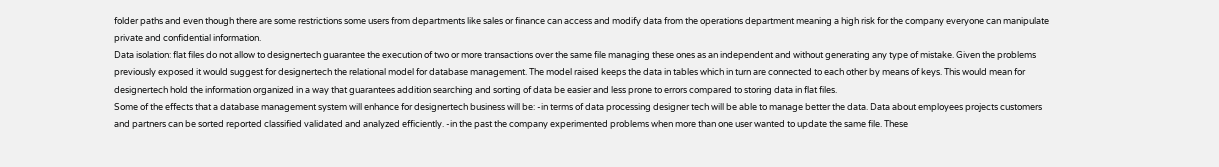folder paths and even though there are some restrictions some users from departments like sales or finance can access and modify data from the operations department meaning a high risk for the company everyone can manipulate private and confidential information.
Data isolation: flat files do not allow to designertech guarantee the execution of two or more transactions over the same file managing these ones as an independent and without generating any type of mistake. Given the problems previously exposed it would suggest for designertech the relational model for database management. The model raised keeps the data in tables which in turn are connected to each other by means of keys. This would mean for designertech hold the information organized in a way that guarantees addition searching and sorting of data be easier and less prone to errors compared to storing data in flat files.
Some of the effects that a database management system will enhance for designertech business will be: -in terms of data processing designer tech will be able to manage better the data. Data about employees projects customers and partners can be sorted reported classified validated and analyzed efficiently. -in the past the company experimented problems when more than one user wanted to update the same file. These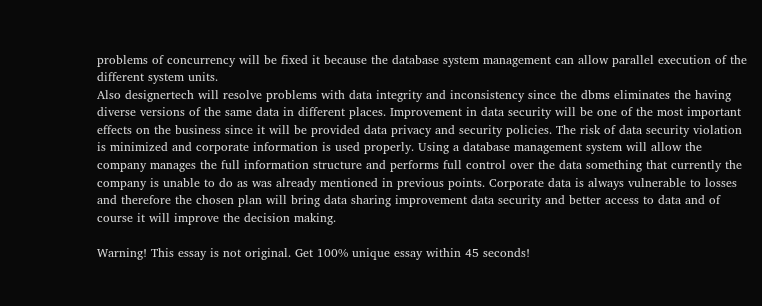problems of concurrency will be fixed it because the database system management can allow parallel execution of the different system units.
Also designertech will resolve problems with data integrity and inconsistency since the dbms eliminates the having diverse versions of the same data in different places. Improvement in data security will be one of the most important effects on the business since it will be provided data privacy and security policies. The risk of data security violation is minimized and corporate information is used properly. Using a database management system will allow the company manages the full information structure and performs full control over the data something that currently the company is unable to do as was already mentioned in previous points. Corporate data is always vulnerable to losses and therefore the chosen plan will bring data sharing improvement data security and better access to data and of course it will improve the decision making.

Warning! This essay is not original. Get 100% unique essay within 45 seconds!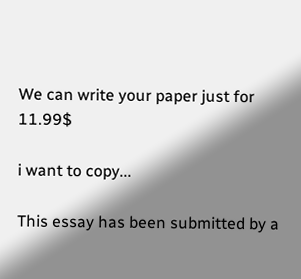We can write your paper just for 11.99$

i want to copy...

This essay has been submitted by a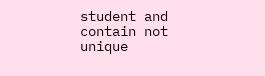student and contain not unique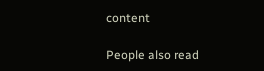content

People also read